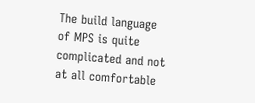The build language of MPS is quite complicated and not at all comfortable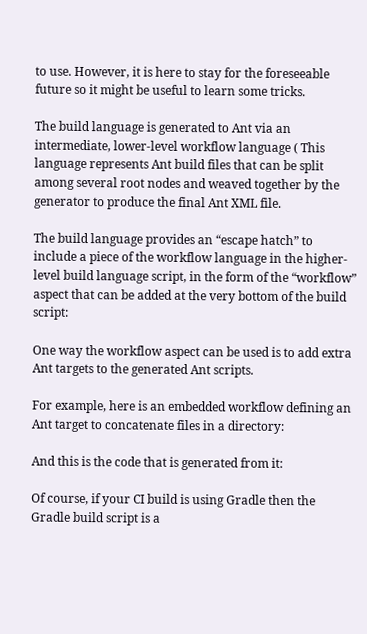to use. However, it is here to stay for the foreseeable future so it might be useful to learn some tricks.

The build language is generated to Ant via an intermediate, lower-level workflow language ( This language represents Ant build files that can be split among several root nodes and weaved together by the generator to produce the final Ant XML file.

The build language provides an “escape hatch” to include a piece of the workflow language in the higher-level build language script, in the form of the “workflow” aspect that can be added at the very bottom of the build script:

One way the workflow aspect can be used is to add extra Ant targets to the generated Ant scripts.

For example, here is an embedded workflow defining an Ant target to concatenate files in a directory:

And this is the code that is generated from it:

Of course, if your CI build is using Gradle then the Gradle build script is a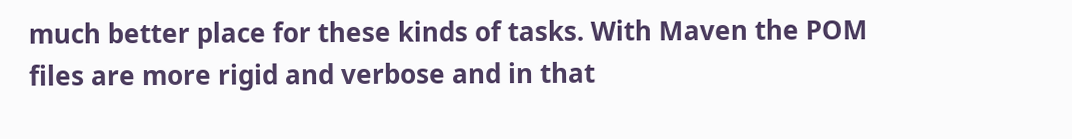much better place for these kinds of tasks. With Maven the POM files are more rigid and verbose and in that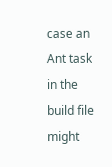case an Ant task in the build file might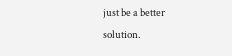just be a better solution.